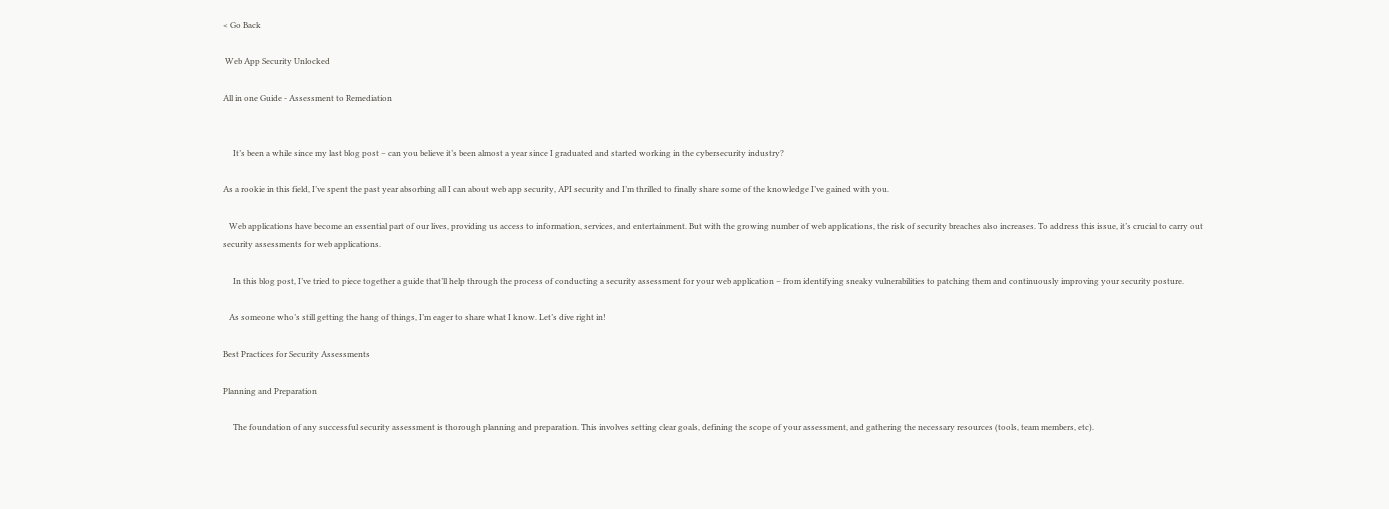< Go Back

 Web App Security Unlocked

All in one Guide - Assessment to Remediation


     It’s been a while since my last blog post – can you believe it’s been almost a year since I graduated and started working in the cybersecurity industry?

As a rookie in this field, I’ve spent the past year absorbing all I can about web app security, API security and I’m thrilled to finally share some of the knowledge I’ve gained with you.

   Web applications have become an essential part of our lives, providing us access to information, services, and entertainment. But with the growing number of web applications, the risk of security breaches also increases. To address this issue, it’s crucial to carry out security assessments for web applications.

     In this blog post, I’ve tried to piece together a guide that’ll help through the process of conducting a security assessment for your web application – from identifying sneaky vulnerabilities to patching them and continuously improving your security posture.

   As someone who’s still getting the hang of things, I’m eager to share what I know. Let’s dive right in!

Best Practices for Security Assessments

Planning and Preparation

     The foundation of any successful security assessment is thorough planning and preparation. This involves setting clear goals, defining the scope of your assessment, and gathering the necessary resources (tools, team members, etc).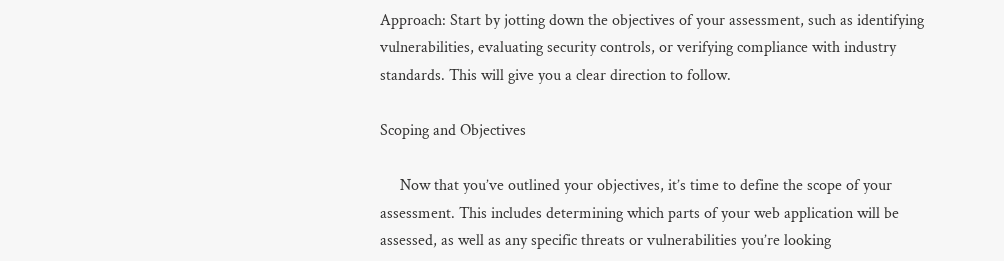Approach: Start by jotting down the objectives of your assessment, such as identifying vulnerabilities, evaluating security controls, or verifying compliance with industry standards. This will give you a clear direction to follow.

Scoping and Objectives

     Now that you’ve outlined your objectives, it’s time to define the scope of your assessment. This includes determining which parts of your web application will be assessed, as well as any specific threats or vulnerabilities you’re looking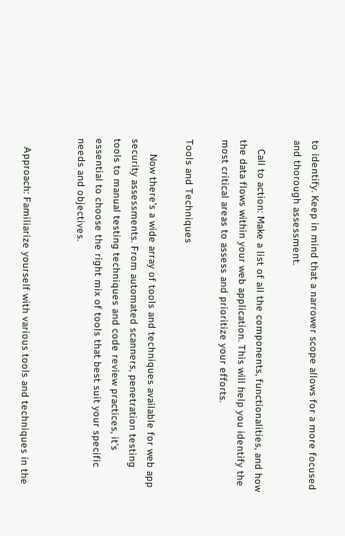to identify. Keep in mind that a narrower scope allows for a more focused and thorough assessment.

   Call to action: Make a list of all the components, functionalities, and how the data flows within your web application. This will help you identify the most critical areas to assess and prioritize your efforts.

Tools and Techniques

     Now there’s a wide array of tools and techniques available for web app security assessments. From automated scanners, penetration testing tools to manual testing techniques and code review practices, it’s essential to choose the right mix of tools that best suit your specific needs and objectives.


   Approach: Familiarize yourself with various tools and techniques in the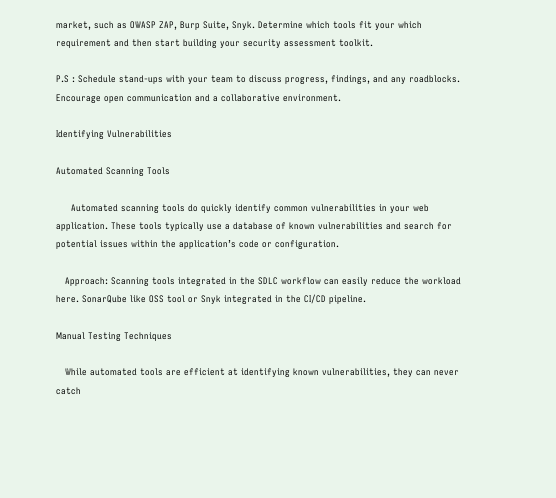market, such as OWASP ZAP, Burp Suite, Snyk. Determine which tools fit your which requirement and then start building your security assessment toolkit.

P.S : Schedule stand-ups with your team to discuss progress, findings, and any roadblocks. Encourage open communication and a collaborative environment.

Identifying Vulnerabilities

Automated Scanning Tools

     Automated scanning tools do quickly identify common vulnerabilities in your web application. These tools typically use a database of known vulnerabilities and search for potential issues within the application’s code or configuration.

   Approach: Scanning tools integrated in the SDLC workflow can easily reduce the workload here. SonarQube like OSS tool or Snyk integrated in the CI/CD pipeline.

Manual Testing Techniques

   While automated tools are efficient at identifying known vulnerabilities, they can never catch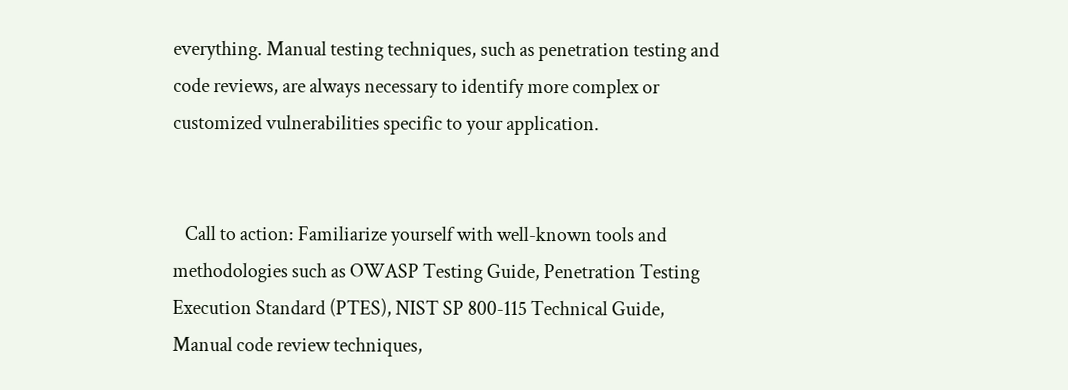everything. Manual testing techniques, such as penetration testing and code reviews, are always necessary to identify more complex or customized vulnerabilities specific to your application.


   Call to action: Familiarize yourself with well-known tools and methodologies such as OWASP Testing Guide, Penetration Testing Execution Standard (PTES), NIST SP 800-115 Technical Guide, Manual code review techniques,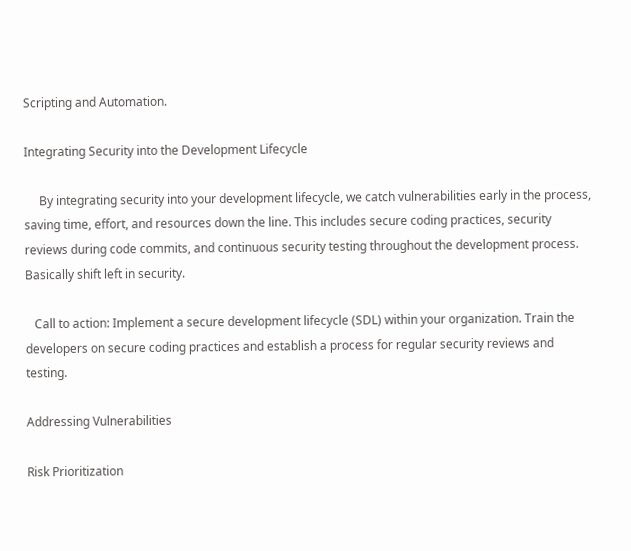Scripting and Automation.

Integrating Security into the Development Lifecycle

     By integrating security into your development lifecycle, we catch vulnerabilities early in the process, saving time, effort, and resources down the line. This includes secure coding practices, security reviews during code commits, and continuous security testing throughout the development process. Basically shift left in security.

   Call to action: Implement a secure development lifecycle (SDL) within your organization. Train the developers on secure coding practices and establish a process for regular security reviews and testing.

Addressing Vulnerabilities

Risk Prioritization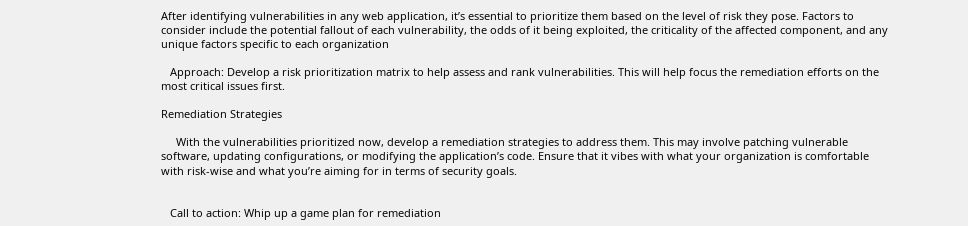After identifying vulnerabilities in any web application, it’s essential to prioritize them based on the level of risk they pose. Factors to consider include the potential fallout of each vulnerability, the odds of it being exploited, the criticality of the affected component, and any unique factors specific to each organization

   Approach: Develop a risk prioritization matrix to help assess and rank vulnerabilities. This will help focus the remediation efforts on the most critical issues first.

Remediation Strategies

     With the vulnerabilities prioritized now, develop a remediation strategies to address them. This may involve patching vulnerable software, updating configurations, or modifying the application’s code. Ensure that it vibes with what your organization is comfortable with risk-wise and what you’re aiming for in terms of security goals.


   Call to action: Whip up a game plan for remediation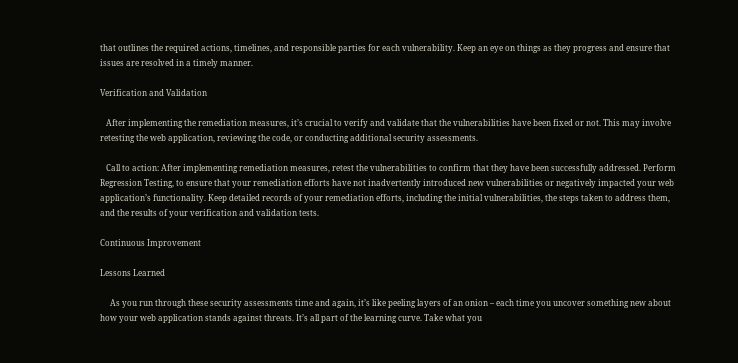that outlines the required actions, timelines, and responsible parties for each vulnerability. Keep an eye on things as they progress and ensure that issues are resolved in a timely manner.

Verification and Validation

   After implementing the remediation measures, it’s crucial to verify and validate that the vulnerabilities have been fixed or not. This may involve retesting the web application, reviewing the code, or conducting additional security assessments.

   Call to action: After implementing remediation measures, retest the vulnerabilities to confirm that they have been successfully addressed. Perform Regression Testing, to ensure that your remediation efforts have not inadvertently introduced new vulnerabilities or negatively impacted your web application’s functionality. Keep detailed records of your remediation efforts, including the initial vulnerabilities, the steps taken to address them, and the results of your verification and validation tests.

Continuous Improvement

Lessons Learned

     As you run through these security assessments time and again, it’s like peeling layers of an onion – each time you uncover something new about how your web application stands against threats. It’s all part of the learning curve. Take what you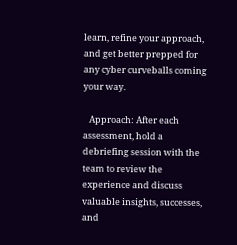learn, refine your approach, and get better prepped for any cyber curveballs coming your way.

   Approach: After each assessment, hold a debriefing session with the team to review the experience and discuss valuable insights, successes, and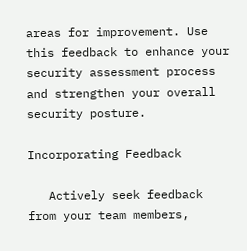areas for improvement. Use this feedback to enhance your security assessment process and strengthen your overall security posture.

Incorporating Feedback

   Actively seek feedback from your team members,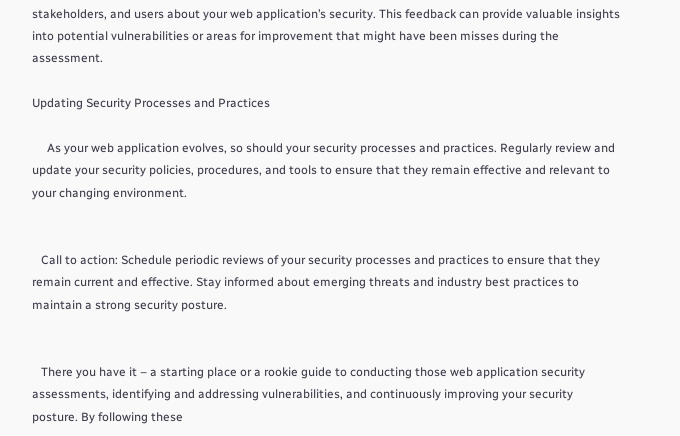stakeholders, and users about your web application’s security. This feedback can provide valuable insights into potential vulnerabilities or areas for improvement that might have been misses during the assessment.

Updating Security Processes and Practices

     As your web application evolves, so should your security processes and practices. Regularly review and update your security policies, procedures, and tools to ensure that they remain effective and relevant to your changing environment.


   Call to action: Schedule periodic reviews of your security processes and practices to ensure that they remain current and effective. Stay informed about emerging threats and industry best practices to maintain a strong security posture.


   There you have it – a starting place or a rookie guide to conducting those web application security assessments, identifying and addressing vulnerabilities, and continuously improving your security posture. By following these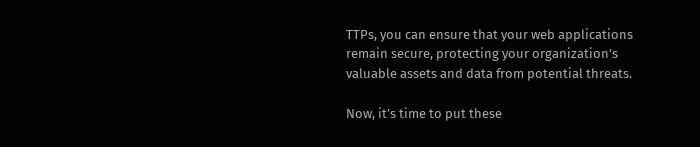TTPs, you can ensure that your web applications remain secure, protecting your organization’s valuable assets and data from potential threats.

Now, it’s time to put these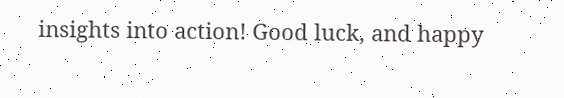insights into action! Good luck, and happy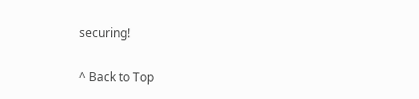securing!

^ Back to Top